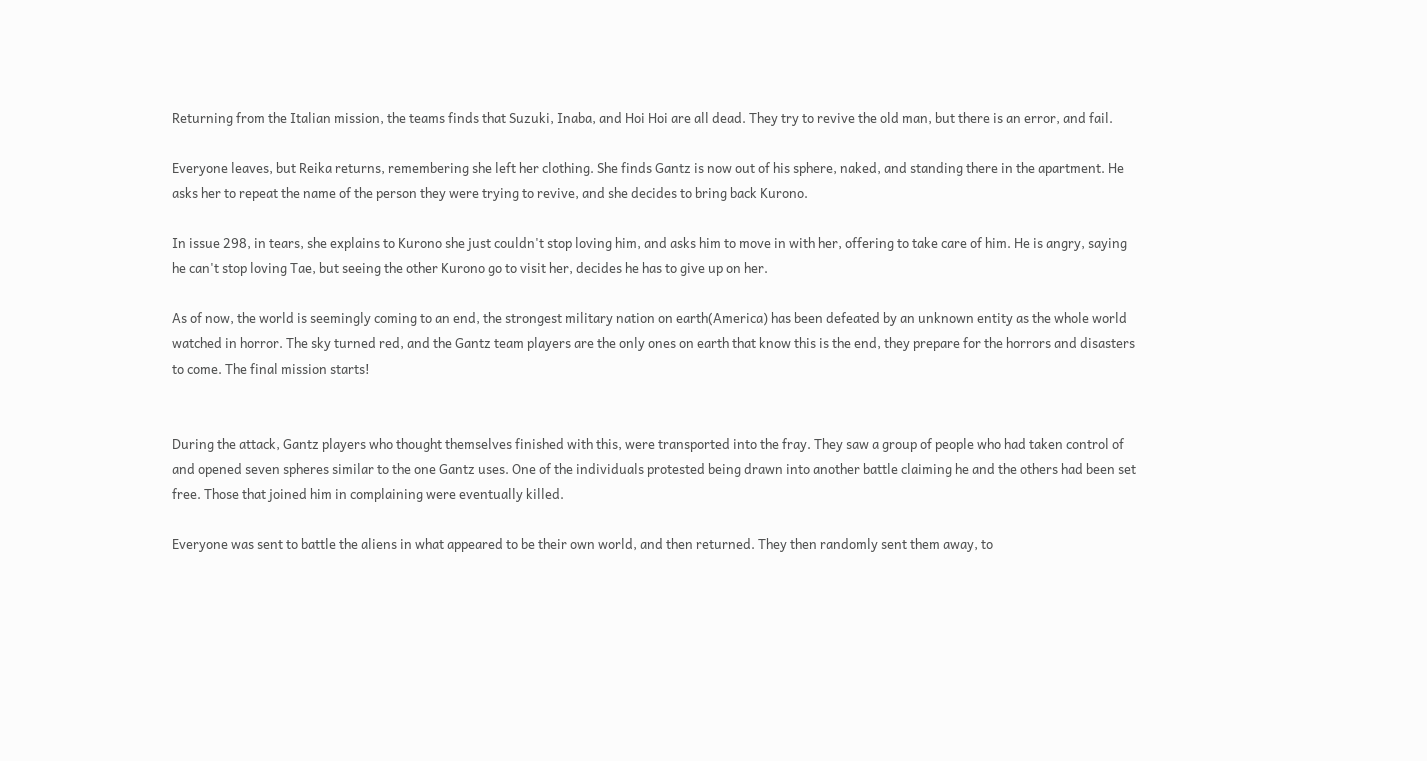Returning from the Italian mission, the teams finds that Suzuki, Inaba, and Hoi Hoi are all dead. They try to revive the old man, but there is an error, and fail.

Everyone leaves, but Reika returns, remembering she left her clothing. She finds Gantz is now out of his sphere, naked, and standing there in the apartment. He asks her to repeat the name of the person they were trying to revive, and she decides to bring back Kurono.

In issue 298, in tears, she explains to Kurono she just couldn't stop loving him, and asks him to move in with her, offering to take care of him. He is angry, saying he can't stop loving Tae, but seeing the other Kurono go to visit her, decides he has to give up on her.

As of now, the world is seemingly coming to an end, the strongest military nation on earth(America) has been defeated by an unknown entity as the whole world watched in horror. The sky turned red, and the Gantz team players are the only ones on earth that know this is the end, they prepare for the horrors and disasters to come. The final mission starts!


During the attack, Gantz players who thought themselves finished with this, were transported into the fray. They saw a group of people who had taken control of and opened seven spheres similar to the one Gantz uses. One of the individuals protested being drawn into another battle claiming he and the others had been set free. Those that joined him in complaining were eventually killed.

Everyone was sent to battle the aliens in what appeared to be their own world, and then returned. They then randomly sent them away, to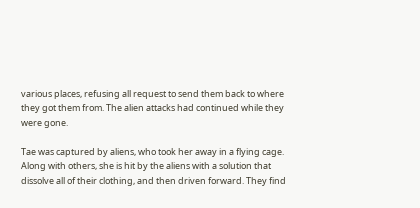various places, refusing all request to send them back to where they got them from. The alien attacks had continued while they were gone.

Tae was captured by aliens, who took her away in a flying cage. Along with others, she is hit by the aliens with a solution that dissolve all of their clothing, and then driven forward. They find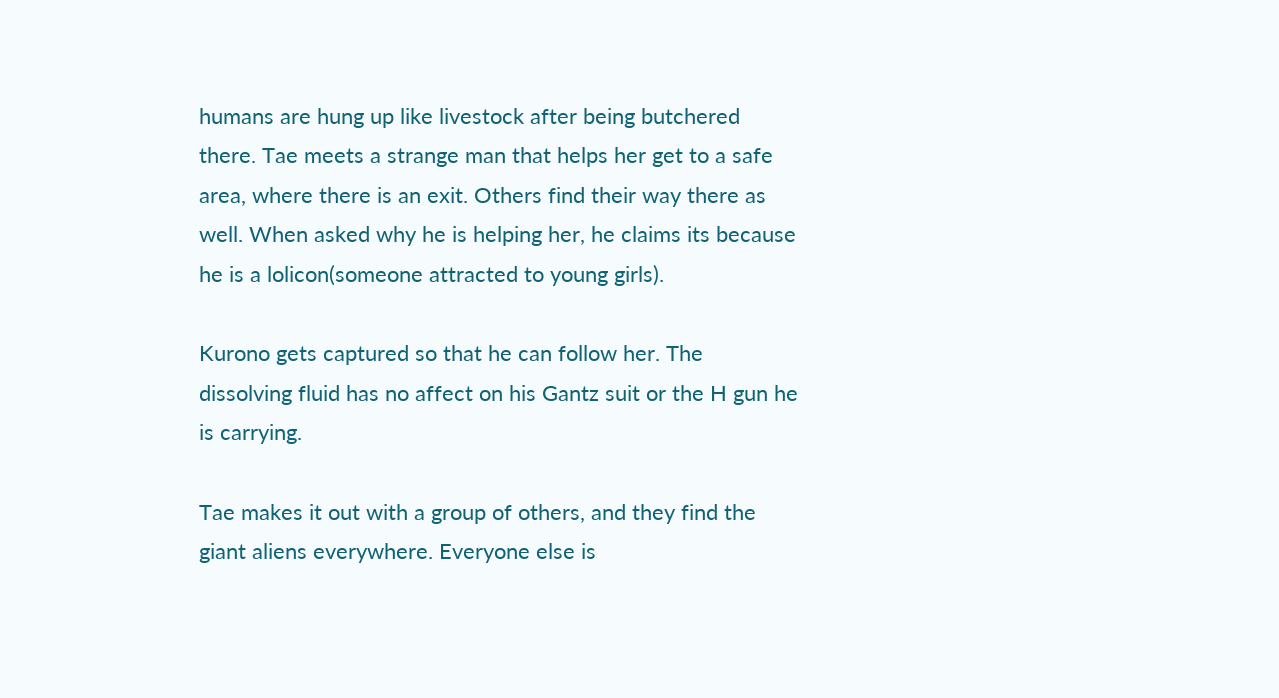humans are hung up like livestock after being butchered there. Tae meets a strange man that helps her get to a safe area, where there is an exit. Others find their way there as well. When asked why he is helping her, he claims its because he is a lolicon(someone attracted to young girls).

Kurono gets captured so that he can follow her. The dissolving fluid has no affect on his Gantz suit or the H gun he is carrying.

Tae makes it out with a group of others, and they find the giant aliens everywhere. Everyone else is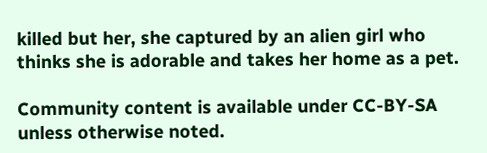killed but her, she captured by an alien girl who thinks she is adorable and takes her home as a pet.

Community content is available under CC-BY-SA unless otherwise noted.